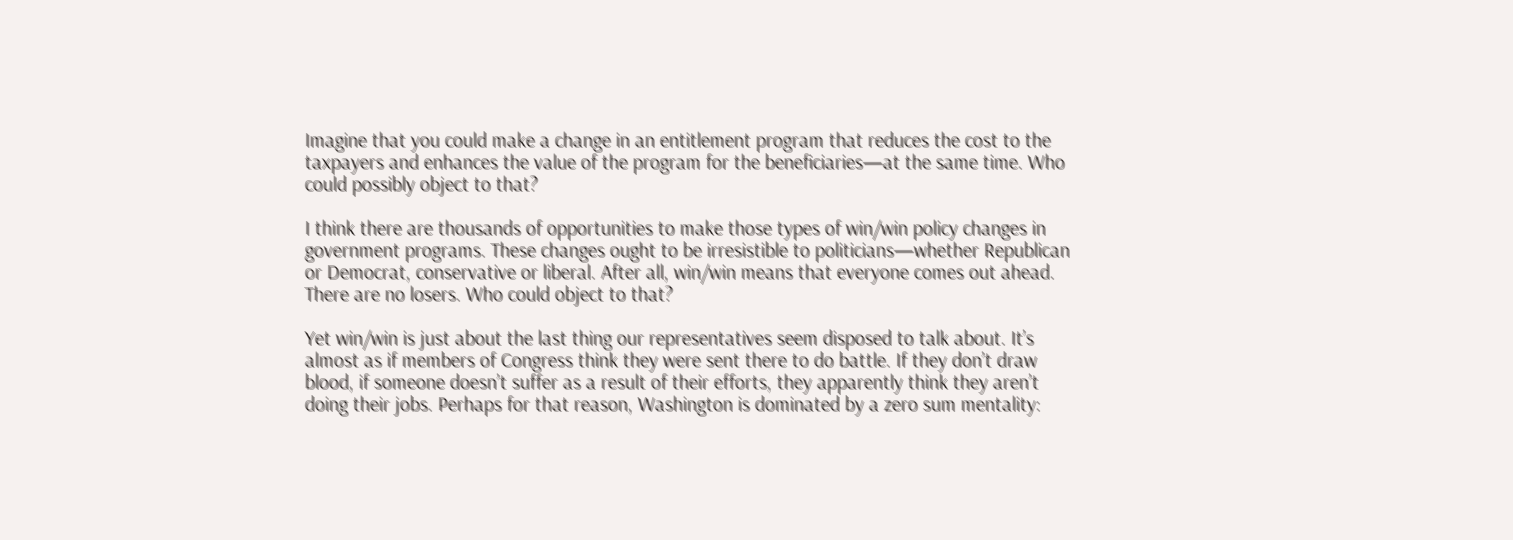Imagine that you could make a change in an entitlement program that reduces the cost to the taxpayers and enhances the value of the program for the beneficiaries—at the same time. Who could possibly object to that?

I think there are thousands of opportunities to make those types of win/win policy changes in government programs. These changes ought to be irresistible to politicians—whether Republican or Democrat, conservative or liberal. After all, win/win means that everyone comes out ahead. There are no losers. Who could object to that?

Yet win/win is just about the last thing our representatives seem disposed to talk about. It’s almost as if members of Congress think they were sent there to do battle. If they don’t draw blood, if someone doesn’t suffer as a result of their efforts, they apparently think they aren’t doing their jobs. Perhaps for that reason, Washington is dominated by a zero sum mentality: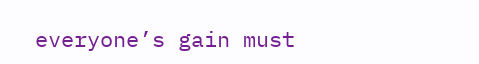everyone’s gain must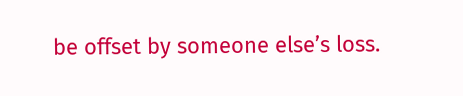be offset by someone else’s loss.